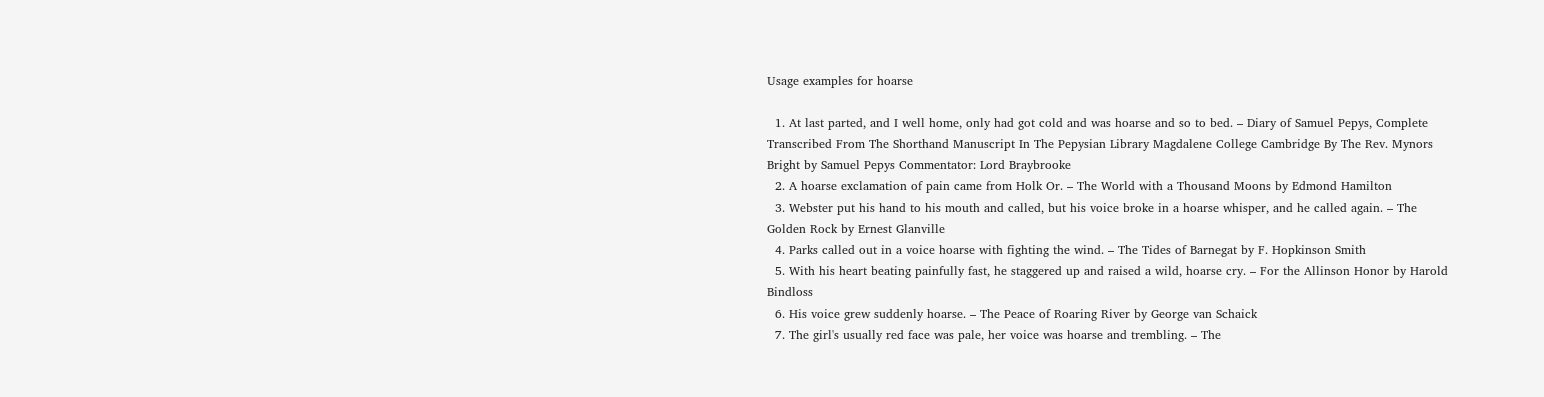Usage examples for hoarse

  1. At last parted, and I well home, only had got cold and was hoarse and so to bed. – Diary of Samuel Pepys, Complete Transcribed From The Shorthand Manuscript In The Pepysian Library Magdalene College Cambridge By The Rev. Mynors Bright by Samuel Pepys Commentator: Lord Braybrooke
  2. A hoarse exclamation of pain came from Holk Or. – The World with a Thousand Moons by Edmond Hamilton
  3. Webster put his hand to his mouth and called, but his voice broke in a hoarse whisper, and he called again. – The Golden Rock by Ernest Glanville
  4. Parks called out in a voice hoarse with fighting the wind. – The Tides of Barnegat by F. Hopkinson Smith
  5. With his heart beating painfully fast, he staggered up and raised a wild, hoarse cry. – For the Allinson Honor by Harold Bindloss
  6. His voice grew suddenly hoarse. – The Peace of Roaring River by George van Schaick
  7. The girl's usually red face was pale, her voice was hoarse and trembling. – The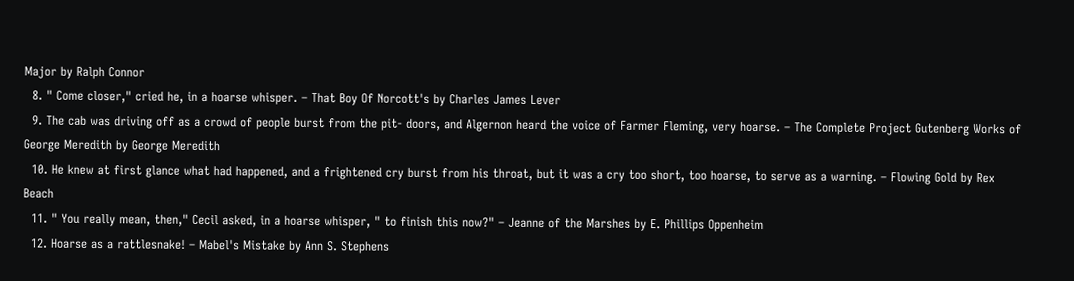Major by Ralph Connor
  8. " Come closer," cried he, in a hoarse whisper. – That Boy Of Norcott's by Charles James Lever
  9. The cab was driving off as a crowd of people burst from the pit- doors, and Algernon heard the voice of Farmer Fleming, very hoarse. – The Complete Project Gutenberg Works of George Meredith by George Meredith
  10. He knew at first glance what had happened, and a frightened cry burst from his throat, but it was a cry too short, too hoarse, to serve as a warning. – Flowing Gold by Rex Beach
  11. " You really mean, then," Cecil asked, in a hoarse whisper, " to finish this now?" – Jeanne of the Marshes by E. Phillips Oppenheim
  12. Hoarse as a rattlesnake! – Mabel's Mistake by Ann S. Stephens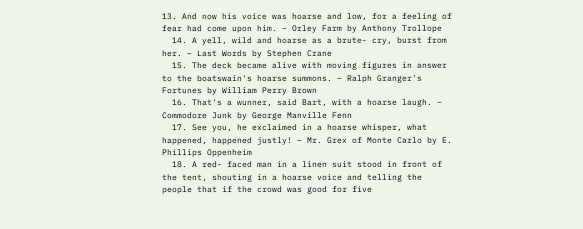13. And now his voice was hoarse and low, for a feeling of fear had come upon him. – Orley Farm by Anthony Trollope
  14. A yell, wild and hoarse as a brute- cry, burst from her. – Last Words by Stephen Crane
  15. The deck became alive with moving figures in answer to the boatswain's hoarse summons. – Ralph Granger's Fortunes by William Perry Brown
  16. That's a wunner, said Bart, with a hoarse laugh. – Commodore Junk by George Manville Fenn
  17. See you, he exclaimed in a hoarse whisper, what happened, happened justly! – Mr. Grex of Monte Carlo by E. Phillips Oppenheim
  18. A red- faced man in a linen suit stood in front of the tent, shouting in a hoarse voice and telling the people that if the crowd was good for five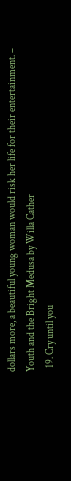dollars more, a beautiful young woman would risk her life for their entertainment. – Youth and the Bright Medusa by Willa Cather
  19. Cry until you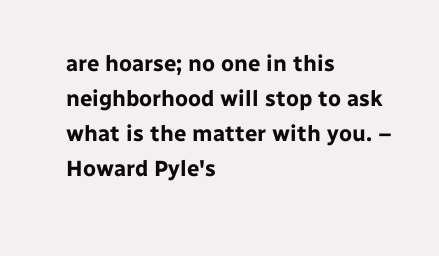are hoarse; no one in this neighborhood will stop to ask what is the matter with you. – Howard Pyle's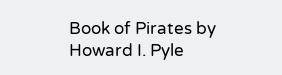Book of Pirates by Howard I. Pyle